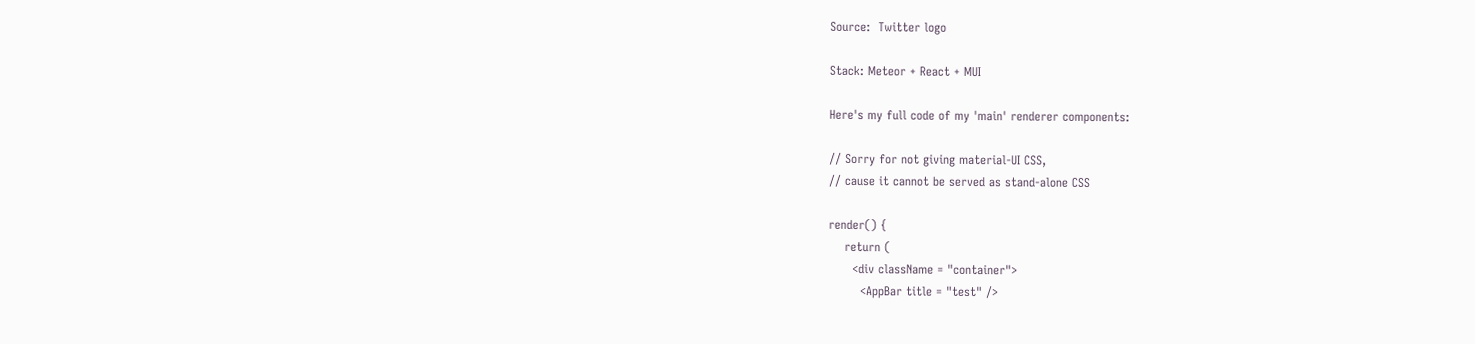Source:  Twitter logo

Stack: Meteor + React + MUI

Here's my full code of my 'main' renderer components:

// Sorry for not giving material-UI CSS,
// cause it cannot be served as stand-alone CSS

render() {
    return (
      <div className = "container">
        <AppBar title = "test" />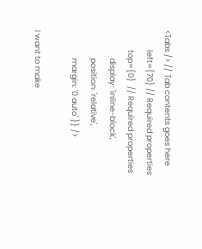<Tabs /> // Tab contents goes here
          left={70} // Required properties
          top={0}  // Required properties
              display: 'inline-block',
              position: 'relative',
              margin: '0 auto' }} />

I want to make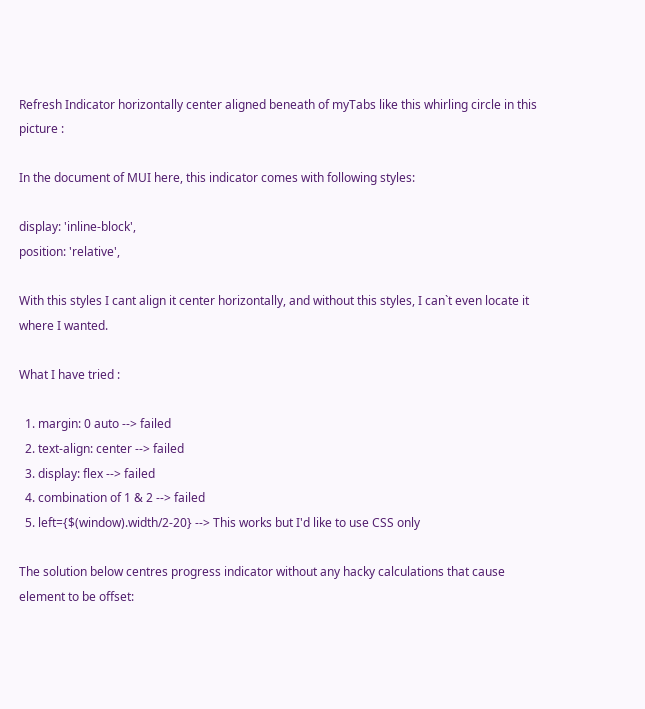Refresh Indicator horizontally center aligned beneath of myTabs like this whirling circle in this picture :

In the document of MUI here, this indicator comes with following styles:

display: 'inline-block',
position: 'relative',

With this styles I cant align it center horizontally, and without this styles, I can`t even locate it where I wanted.

What I have tried :

  1. margin: 0 auto --> failed
  2. text-align: center --> failed
  3. display: flex --> failed
  4. combination of 1 & 2 --> failed
  5. left={$(window).width/2-20} --> This works but I'd like to use CSS only

The solution below centres progress indicator without any hacky calculations that cause element to be offset: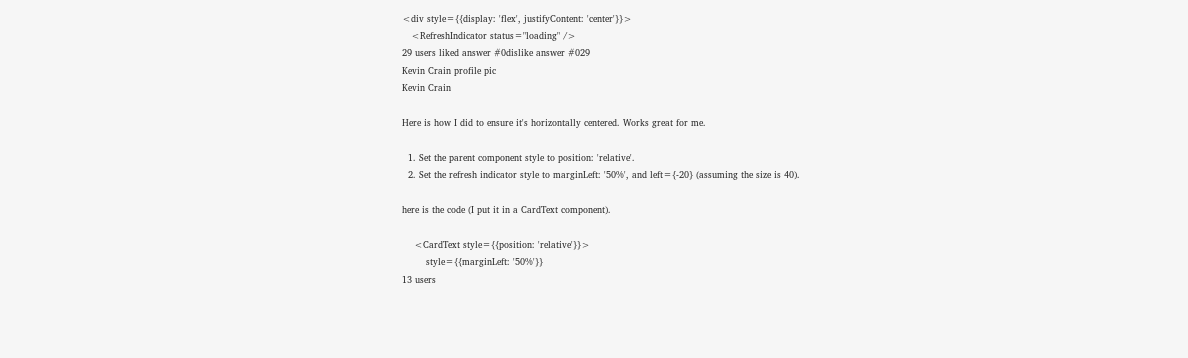<div style={{display: 'flex', justifyContent: 'center'}}>
   <RefreshIndicator status="loading" />
29 users liked answer #0dislike answer #029
Kevin Crain profile pic
Kevin Crain

Here is how I did to ensure it's horizontally centered. Works great for me.

  1. Set the parent component style to position: 'relative'.
  2. Set the refresh indicator style to marginLeft: '50%', and left={-20} (assuming the size is 40).

here is the code (I put it in a CardText component).

    <CardText style={{position: 'relative'}}>
        style={{marginLeft: '50%'}}
13 users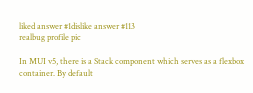liked answer #1dislike answer #113
realbug profile pic

In MUI v5, there is a Stack component which serves as a flexbox container. By default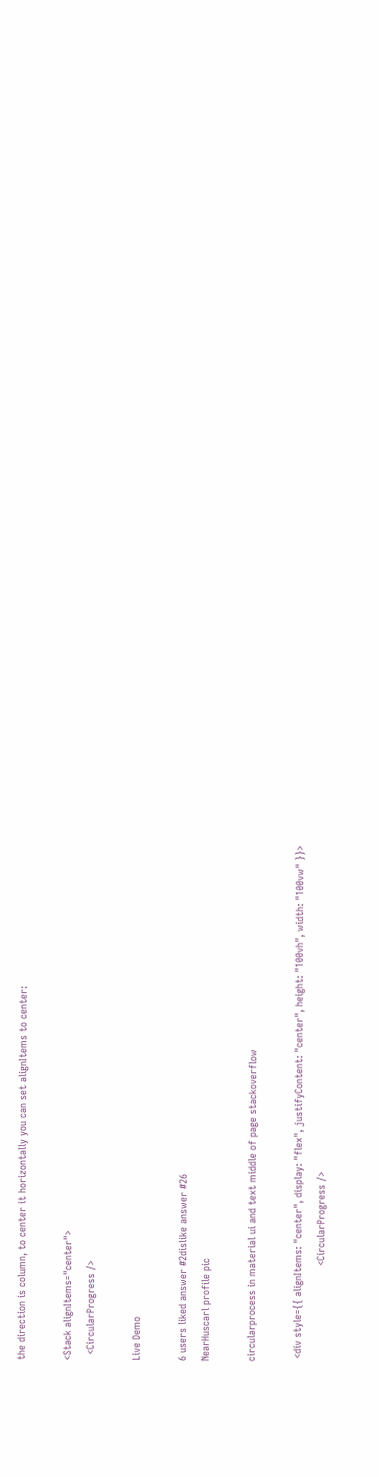the direction is column, to center it horizontally you can set alignItems to center:

<Stack alignItems="center">
  <CircularProgress />

Live Demo

6 users liked answer #2dislike answer #26
NearHuscarl profile pic

circularprocess in material ui and text middle of page stackoverflow

 <div style={{ alignItems: "center", display: "flex", justifyContent: "center", height: "100vh", width: "100vw" }}>
                                <CircularProgress />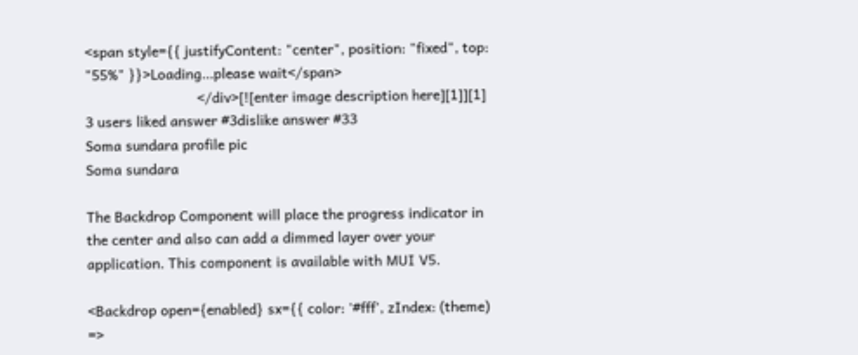<span style={{ justifyContent: "center", position: "fixed", top: "55%" }}>Loading...please wait</span>
                            </div>[![enter image description here][1]][1]
3 users liked answer #3dislike answer #33
Soma sundara profile pic
Soma sundara

The Backdrop Component will place the progress indicator in the center and also can add a dimmed layer over your application. This component is available with MUI V5.

<Backdrop open={enabled} sx={{ color: '#fff', zIndex: (theme) =>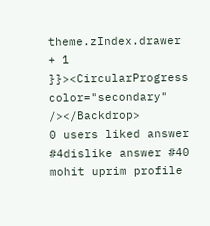theme.zIndex.drawer + 1 }}><CircularProgress color="secondary" /></Backdrop>
0 users liked answer #4dislike answer #40
mohit uprim profile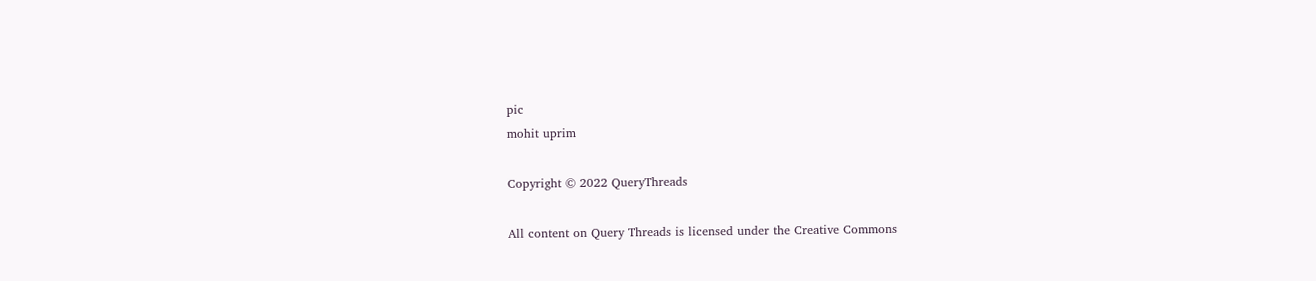pic
mohit uprim

Copyright © 2022 QueryThreads

All content on Query Threads is licensed under the Creative Commons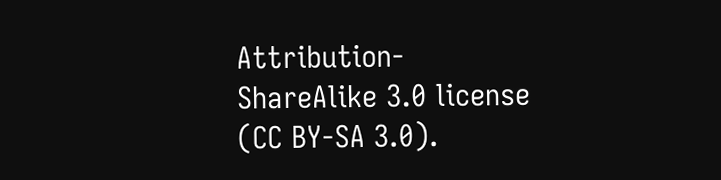Attribution-ShareAlike 3.0 license (CC BY-SA 3.0).